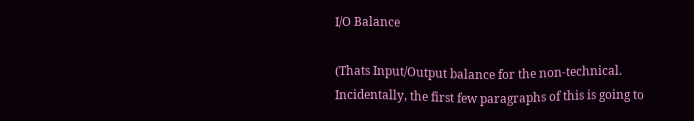I/O Balance

(Thats Input/Output balance for the non-technical. Incidentally, the first few paragraphs of this is going to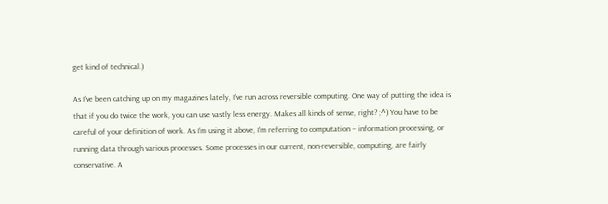get kind of technical.)

As I’ve been catching up on my magazines lately, I’ve run across reversible computing. One way of putting the idea is that if you do twice the work, you can use vastly less energy. Makes all kinds of sense, right? ;^) You have to be careful of your definition of work. As I’m using it above, I’m referring to computation – information processing, or running data through various processes. Some processes in our current, non-reversible, computing, are fairly conservative. A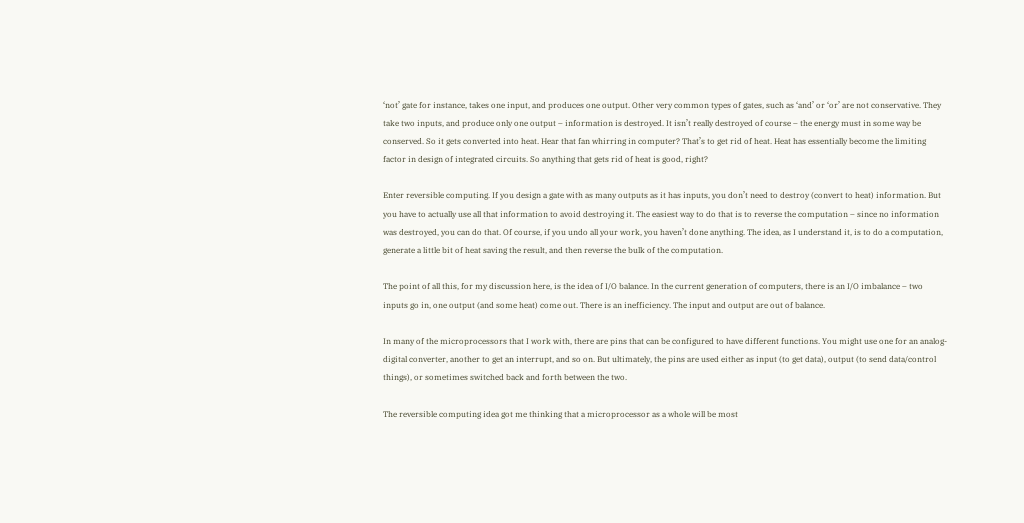‘not’ gate for instance, takes one input, and produces one output. Other very common types of gates, such as ‘and’ or ‘or’ are not conservative. They take two inputs, and produce only one output – information is destroyed. It isn’t really destroyed of course – the energy must in some way be conserved. So it gets converted into heat. Hear that fan whirring in computer? That’s to get rid of heat. Heat has essentially become the limiting factor in design of integrated circuits. So anything that gets rid of heat is good, right?

Enter reversible computing. If you design a gate with as many outputs as it has inputs, you don’t need to destroy (convert to heat) information. But you have to actually use all that information to avoid destroying it. The easiest way to do that is to reverse the computation – since no information was destroyed, you can do that. Of course, if you undo all your work, you haven’t done anything. The idea, as I understand it, is to do a computation, generate a little bit of heat saving the result, and then reverse the bulk of the computation.

The point of all this, for my discussion here, is the idea of I/O balance. In the current generation of computers, there is an I/O imbalance – two inputs go in, one output (and some heat) come out. There is an inefficiency. The input and output are out of balance.

In many of the microprocessors that I work with, there are pins that can be configured to have different functions. You might use one for an analog-digital converter, another to get an interrupt, and so on. But ultimately, the pins are used either as input (to get data), output (to send data/control things), or sometimes switched back and forth between the two.

The reversible computing idea got me thinking that a microprocessor as a whole will be most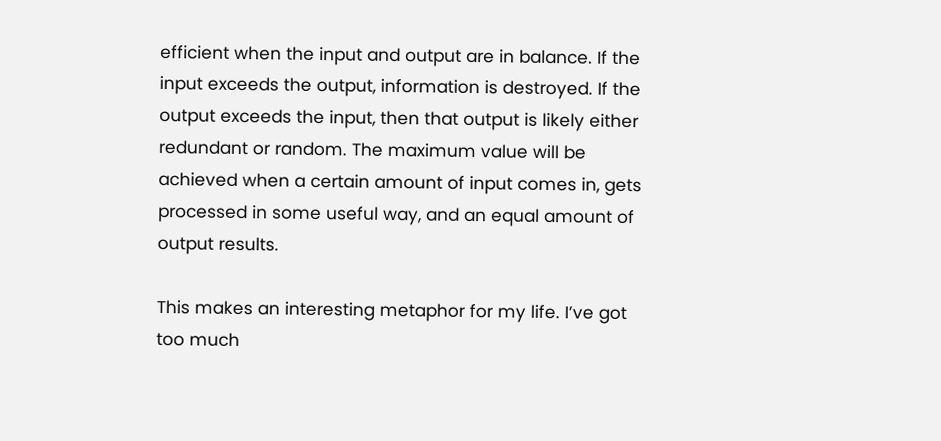efficient when the input and output are in balance. If the input exceeds the output, information is destroyed. If the output exceeds the input, then that output is likely either redundant or random. The maximum value will be achieved when a certain amount of input comes in, gets processed in some useful way, and an equal amount of output results.

This makes an interesting metaphor for my life. I’ve got too much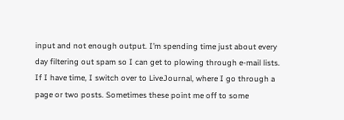input and not enough output. I’m spending time just about every day filtering out spam so I can get to plowing through e-mail lists. If I have time, I switch over to LiveJournal, where I go through a page or two posts. Sometimes these point me off to some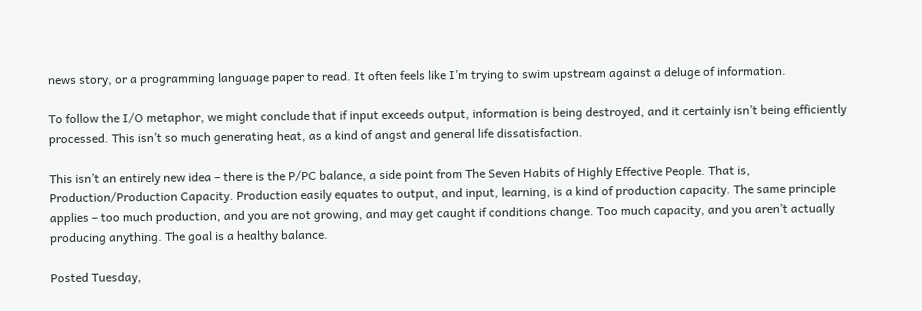news story, or a programming language paper to read. It often feels like I’m trying to swim upstream against a deluge of information.

To follow the I/O metaphor, we might conclude that if input exceeds output, information is being destroyed, and it certainly isn’t being efficiently processed. This isn’t so much generating heat, as a kind of angst and general life dissatisfaction.

This isn’t an entirely new idea – there is the P/PC balance, a side point from The Seven Habits of Highly Effective People. That is, Production/Production Capacity. Production easily equates to output, and input, learning, is a kind of production capacity. The same principle applies – too much production, and you are not growing, and may get caught if conditions change. Too much capacity, and you aren’t actually producing anything. The goal is a healthy balance.

Posted Tuesday,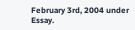February 3rd, 2004 under Essay.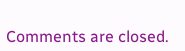Comments are closed.